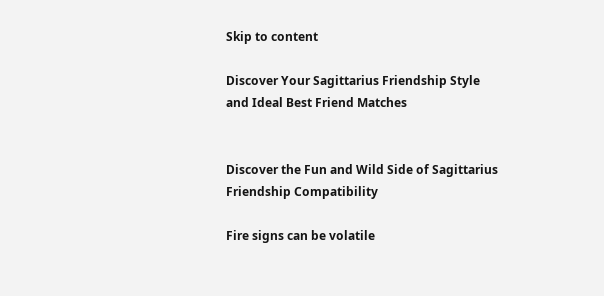Skip to content

Discover Your Sagittarius Friendship Style and Ideal Best Friend Matches


Discover the Fun and Wild Side of Sagittarius Friendship Compatibility

Fire signs can be volatile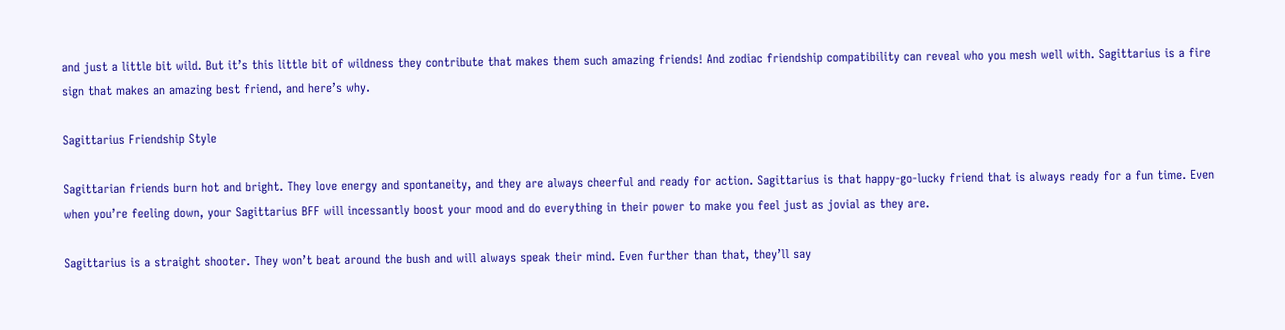and just a little bit wild. But it’s this little bit of wildness they contribute that makes them such amazing friends! And zodiac friendship compatibility can reveal who you mesh well with. Sagittarius is a fire sign that makes an amazing best friend, and here’s why.

Sagittarius Friendship Style

Sagittarian friends burn hot and bright. They love energy and spontaneity, and they are always cheerful and ready for action. Sagittarius is that happy-go-lucky friend that is always ready for a fun time. Even when you’re feeling down, your Sagittarius BFF will incessantly boost your mood and do everything in their power to make you feel just as jovial as they are.

Sagittarius is a straight shooter. They won’t beat around the bush and will always speak their mind. Even further than that, they’ll say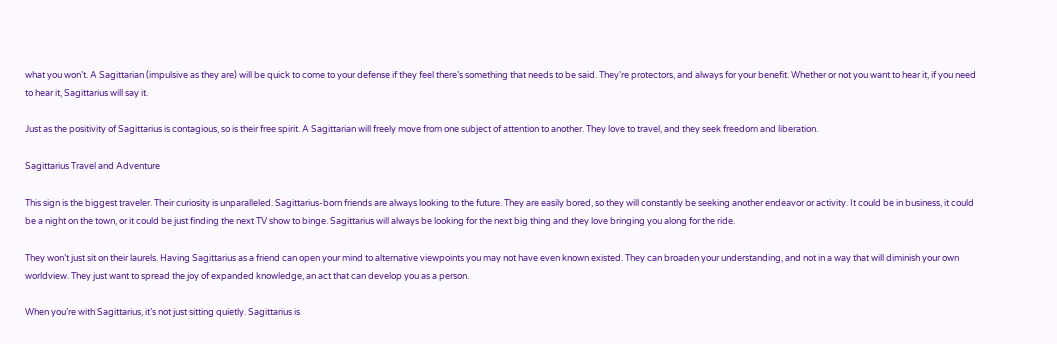what you won’t. A Sagittarian (impulsive as they are) will be quick to come to your defense if they feel there’s something that needs to be said. They’re protectors, and always for your benefit. Whether or not you want to hear it, if you need to hear it, Sagittarius will say it.

Just as the positivity of Sagittarius is contagious, so is their free spirit. A Sagittarian will freely move from one subject of attention to another. They love to travel, and they seek freedom and liberation.

Sagittarius Travel and Adventure

This sign is the biggest traveler. Their curiosity is unparalleled. Sagittarius-born friends are always looking to the future. They are easily bored, so they will constantly be seeking another endeavor or activity. It could be in business, it could be a night on the town, or it could be just finding the next TV show to binge. Sagittarius will always be looking for the next big thing and they love bringing you along for the ride.

They won’t just sit on their laurels. Having Sagittarius as a friend can open your mind to alternative viewpoints you may not have even known existed. They can broaden your understanding, and not in a way that will diminish your own worldview. They just want to spread the joy of expanded knowledge, an act that can develop you as a person.

When you’re with Sagittarius, it’s not just sitting quietly. Sagittarius is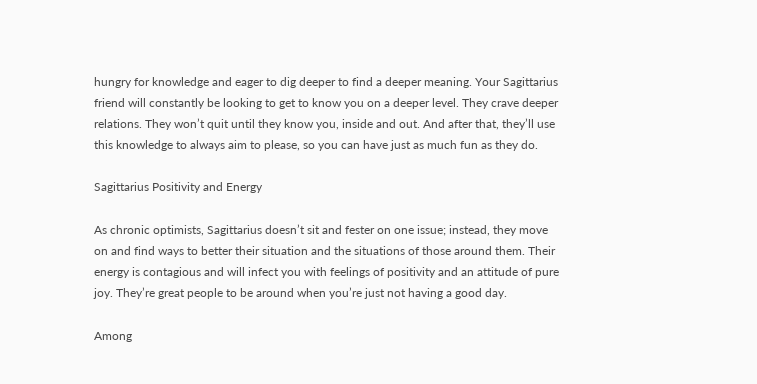hungry for knowledge and eager to dig deeper to find a deeper meaning. Your Sagittarius friend will constantly be looking to get to know you on a deeper level. They crave deeper relations. They won’t quit until they know you, inside and out. And after that, they’ll use this knowledge to always aim to please, so you can have just as much fun as they do.

Sagittarius Positivity and Energy

As chronic optimists, Sagittarius doesn’t sit and fester on one issue; instead, they move on and find ways to better their situation and the situations of those around them. Their energy is contagious and will infect you with feelings of positivity and an attitude of pure joy. They’re great people to be around when you’re just not having a good day.

Among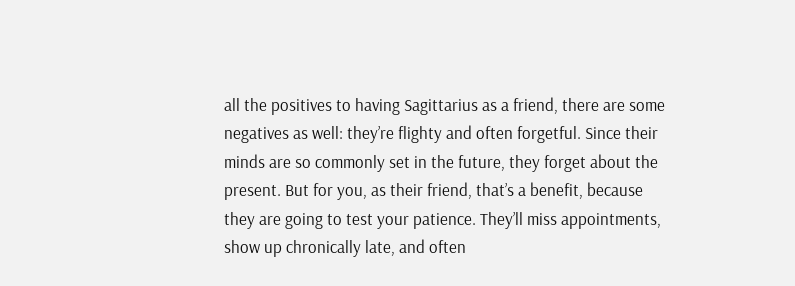all the positives to having Sagittarius as a friend, there are some negatives as well: they’re flighty and often forgetful. Since their minds are so commonly set in the future, they forget about the present. But for you, as their friend, that’s a benefit, because they are going to test your patience. They’ll miss appointments, show up chronically late, and often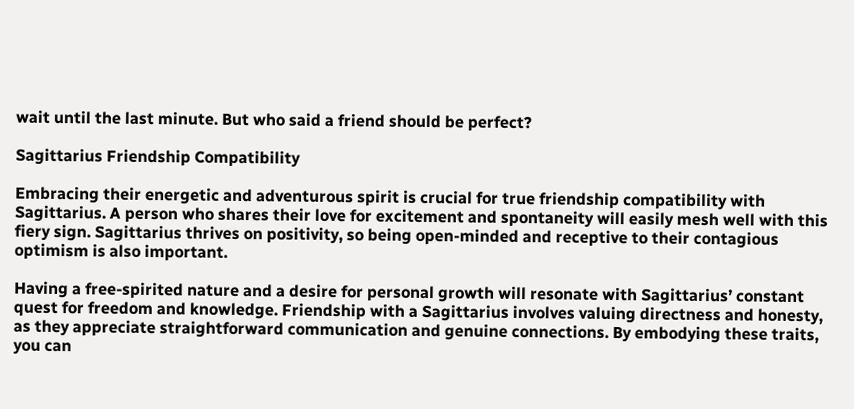wait until the last minute. But who said a friend should be perfect?

Sagittarius Friendship Compatibility

Embracing their energetic and adventurous spirit is crucial for true friendship compatibility with Sagittarius. A person who shares their love for excitement and spontaneity will easily mesh well with this fiery sign. Sagittarius thrives on positivity, so being open-minded and receptive to their contagious optimism is also important.

Having a free-spirited nature and a desire for personal growth will resonate with Sagittarius’ constant quest for freedom and knowledge. Friendship with a Sagittarius involves valuing directness and honesty, as they appreciate straightforward communication and genuine connections. By embodying these traits, you can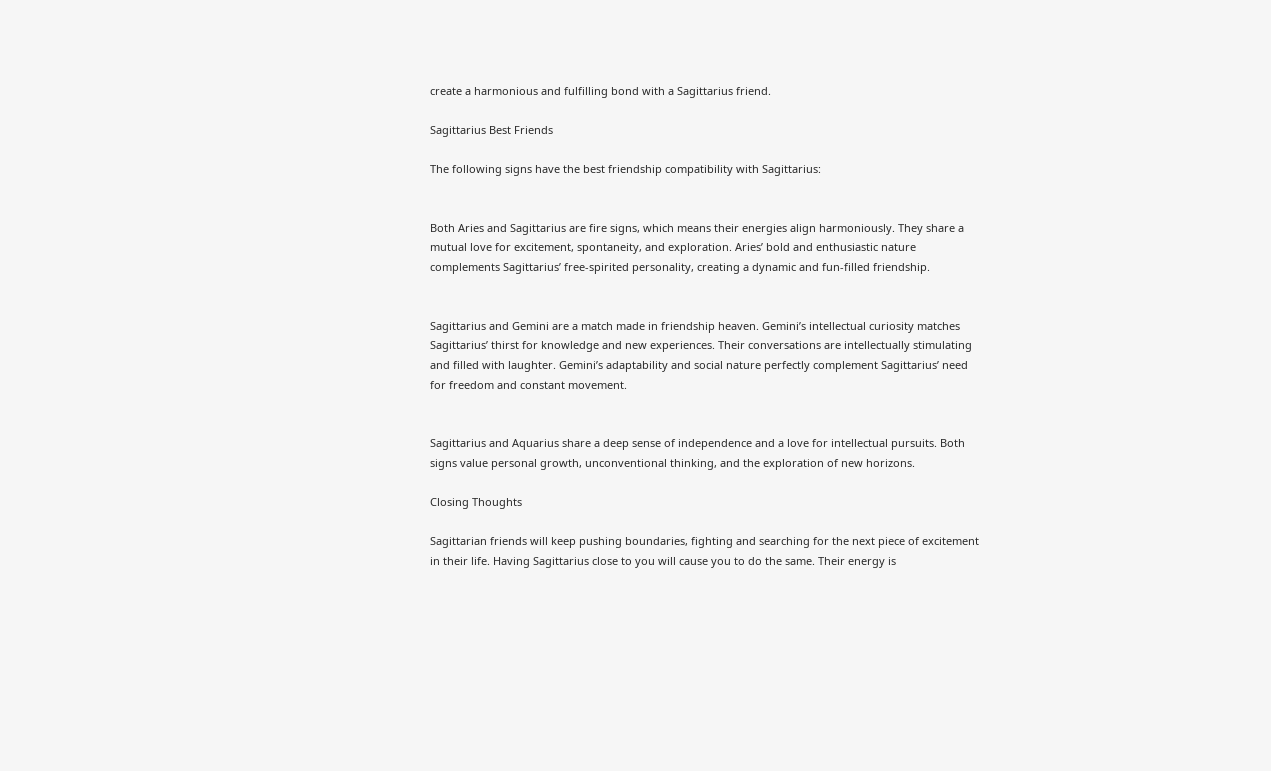create a harmonious and fulfilling bond with a Sagittarius friend.

Sagittarius Best Friends

The following signs have the best friendship compatibility with Sagittarius:


Both Aries and Sagittarius are fire signs, which means their energies align harmoniously. They share a mutual love for excitement, spontaneity, and exploration. Aries’ bold and enthusiastic nature complements Sagittarius’ free-spirited personality, creating a dynamic and fun-filled friendship.


Sagittarius and Gemini are a match made in friendship heaven. Gemini’s intellectual curiosity matches Sagittarius’ thirst for knowledge and new experiences. Their conversations are intellectually stimulating and filled with laughter. Gemini’s adaptability and social nature perfectly complement Sagittarius’ need for freedom and constant movement.


Sagittarius and Aquarius share a deep sense of independence and a love for intellectual pursuits. Both signs value personal growth, unconventional thinking, and the exploration of new horizons.

Closing Thoughts

Sagittarian friends will keep pushing boundaries, fighting and searching for the next piece of excitement in their life. Having Sagittarius close to you will cause you to do the same. Their energy is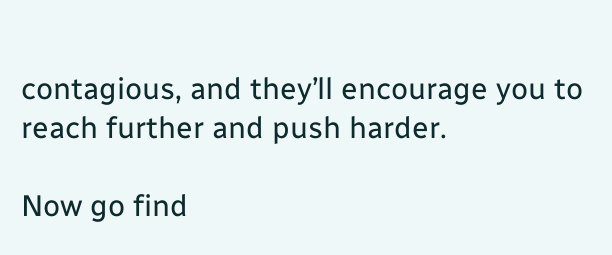contagious, and they’ll encourage you to reach further and push harder.

Now go find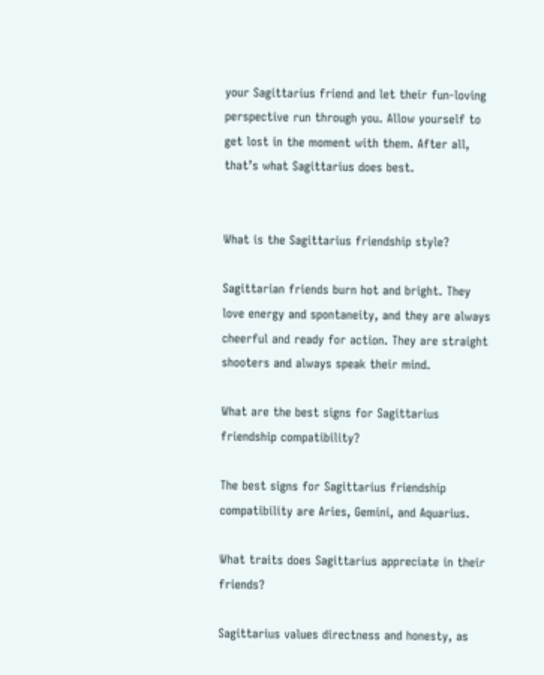your Sagittarius friend and let their fun-loving perspective run through you. Allow yourself to get lost in the moment with them. After all, that’s what Sagittarius does best.


What is the Sagittarius friendship style?

Sagittarian friends burn hot and bright. They love energy and spontaneity, and they are always cheerful and ready for action. They are straight shooters and always speak their mind.

What are the best signs for Sagittarius friendship compatibility?

The best signs for Sagittarius friendship compatibility are Aries, Gemini, and Aquarius.

What traits does Sagittarius appreciate in their friends?

Sagittarius values directness and honesty, as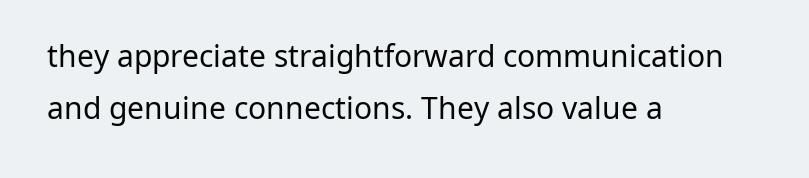they appreciate straightforward communication and genuine connections. They also value a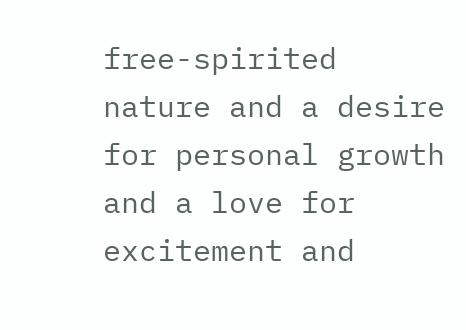free-spirited nature and a desire for personal growth and a love for excitement and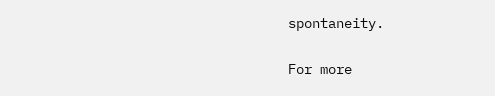spontaneity.


For more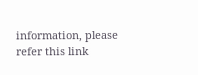information, please refer this link